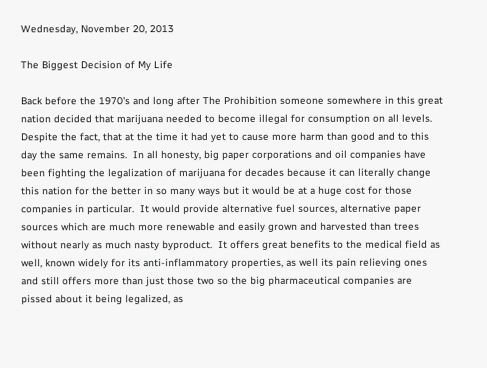Wednesday, November 20, 2013

The Biggest Decision of My Life

Back before the 1970's and long after The Prohibition someone somewhere in this great nation decided that marijuana needed to become illegal for consumption on all levels.  Despite the fact, that at the time it had yet to cause more harm than good and to this day the same remains.  In all honesty, big paper corporations and oil companies have been fighting the legalization of marijuana for decades because it can literally change this nation for the better in so many ways but it would be at a huge cost for those companies in particular.  It would provide alternative fuel sources, alternative paper sources which are much more renewable and easily grown and harvested than trees without nearly as much nasty byproduct.  It offers great benefits to the medical field as well, known widely for its anti-inflammatory properties, as well its pain relieving ones and still offers more than just those two so the big pharmaceutical companies are pissed about it being legalized, as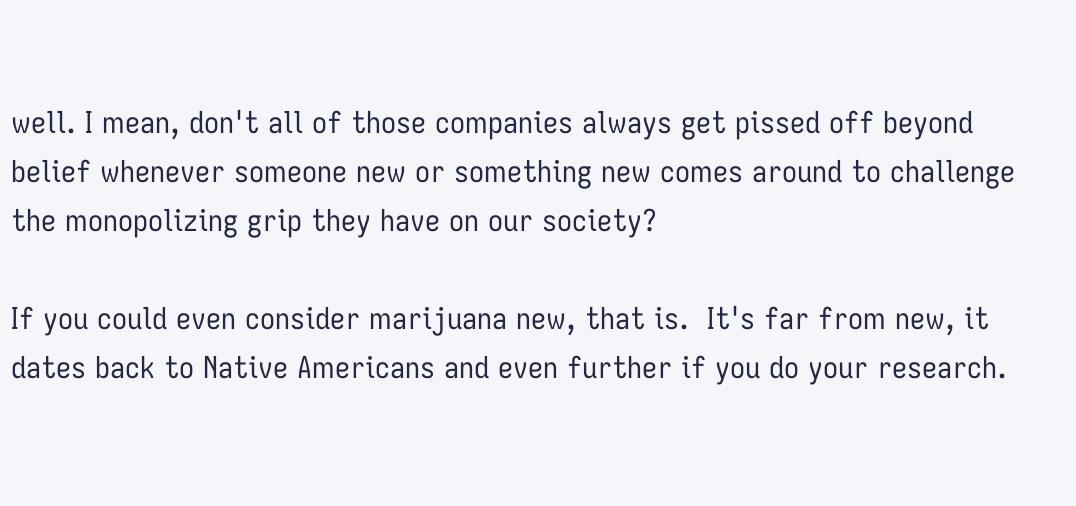well. I mean, don't all of those companies always get pissed off beyond belief whenever someone new or something new comes around to challenge the monopolizing grip they have on our society?

If you could even consider marijuana new, that is.  It's far from new, it dates back to Native Americans and even further if you do your research.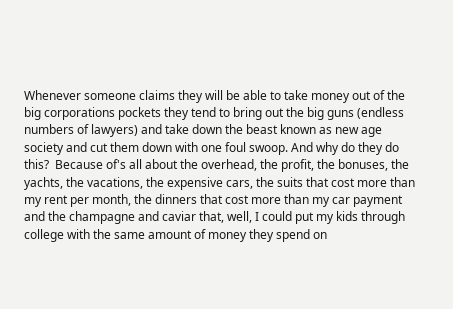Whenever someone claims they will be able to take money out of the big corporations pockets they tend to bring out the big guns (endless numbers of lawyers) and take down the beast known as new age society and cut them down with one foul swoop. And why do they do this?  Because of's all about the overhead, the profit, the bonuses, the yachts, the vacations, the expensive cars, the suits that cost more than my rent per month, the dinners that cost more than my car payment and the champagne and caviar that, well, I could put my kids through college with the same amount of money they spend on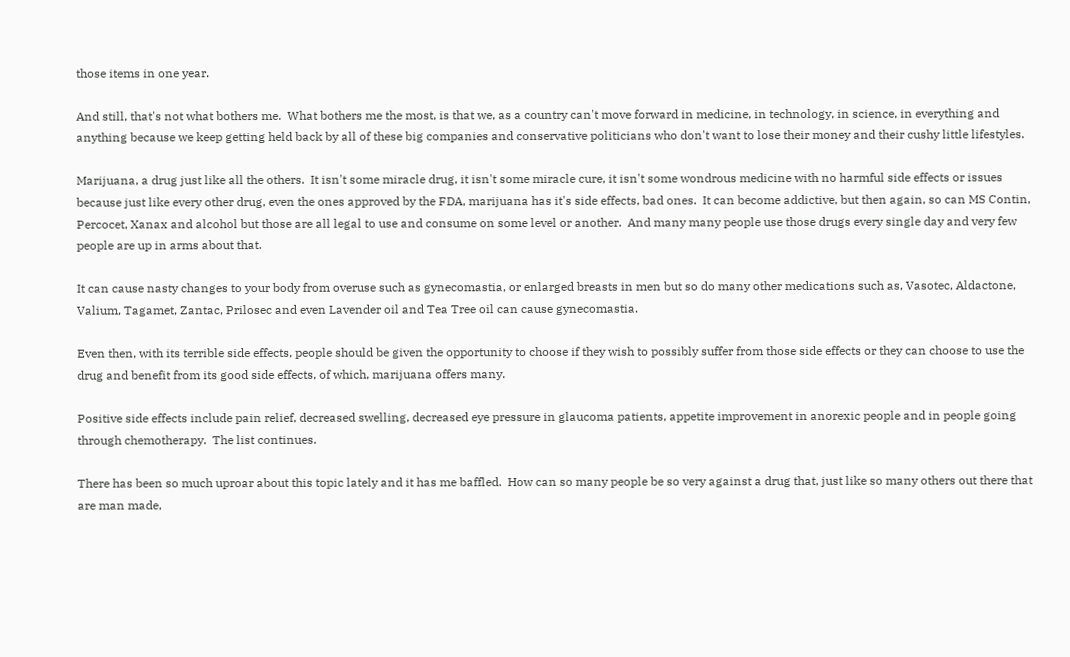those items in one year.

And still, that's not what bothers me.  What bothers me the most, is that we, as a country can't move forward in medicine, in technology, in science, in everything and anything because we keep getting held back by all of these big companies and conservative politicians who don't want to lose their money and their cushy little lifestyles.

Marijuana, a drug just like all the others.  It isn't some miracle drug, it isn't some miracle cure, it isn't some wondrous medicine with no harmful side effects or issues because just like every other drug, even the ones approved by the FDA, marijuana has it's side effects, bad ones.  It can become addictive, but then again, so can MS Contin, Percocet, Xanax and alcohol but those are all legal to use and consume on some level or another.  And many many people use those drugs every single day and very few people are up in arms about that.

It can cause nasty changes to your body from overuse such as gynecomastia, or enlarged breasts in men but so do many other medications such as, Vasotec, Aldactone, Valium, Tagamet, Zantac, Prilosec and even Lavender oil and Tea Tree oil can cause gynecomastia.

Even then, with its terrible side effects, people should be given the opportunity to choose if they wish to possibly suffer from those side effects or they can choose to use the drug and benefit from its good side effects, of which, marijuana offers many.

Positive side effects include pain relief, decreased swelling, decreased eye pressure in glaucoma patients, appetite improvement in anorexic people and in people going through chemotherapy.  The list continues.

There has been so much uproar about this topic lately and it has me baffled.  How can so many people be so very against a drug that, just like so many others out there that are man made,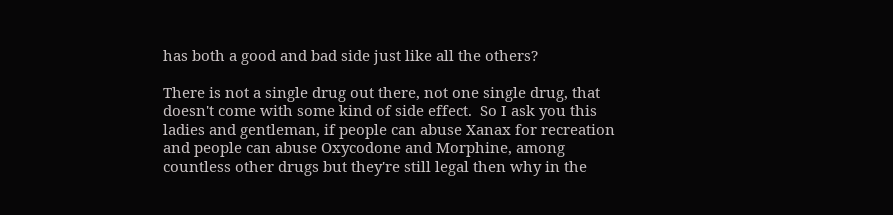has both a good and bad side just like all the others?

There is not a single drug out there, not one single drug, that doesn't come with some kind of side effect.  So I ask you this ladies and gentleman, if people can abuse Xanax for recreation and people can abuse Oxycodone and Morphine, among countless other drugs but they're still legal then why in the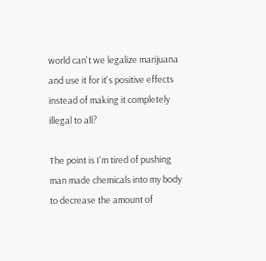world can't we legalize marijuana and use it for it's positive effects instead of making it completely illegal to all?

The point is I'm tired of pushing man made chemicals into my body to decrease the amount of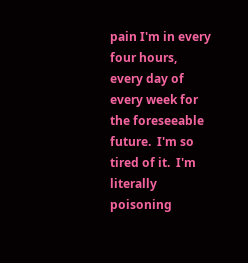pain I'm in every four hours, every day of every week for the foreseeable future.  I'm so tired of it.  I'm literally poisoning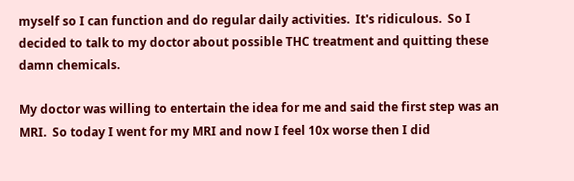myself so I can function and do regular daily activities.  It's ridiculous.  So I decided to talk to my doctor about possible THC treatment and quitting these damn chemicals.

My doctor was willing to entertain the idea for me and said the first step was an MRI.  So today I went for my MRI and now I feel 10x worse then I did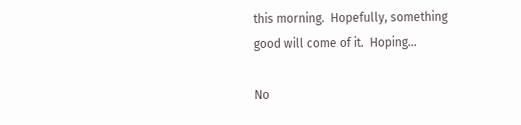this morning.  Hopefully, something good will come of it.  Hoping...

No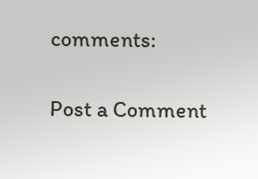comments:

Post a Comment